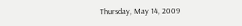Thursday, May 14, 2009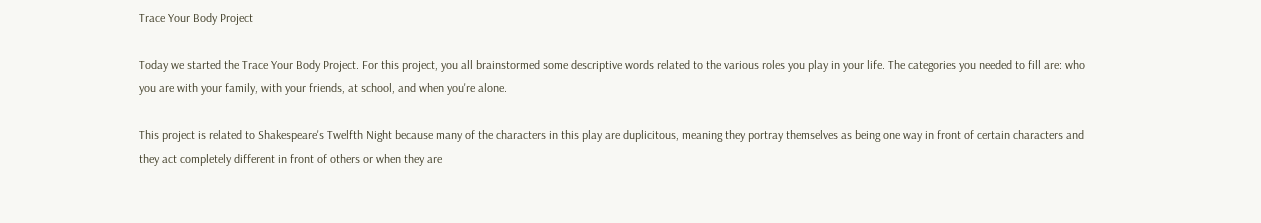Trace Your Body Project

Today we started the Trace Your Body Project. For this project, you all brainstormed some descriptive words related to the various roles you play in your life. The categories you needed to fill are: who you are with your family, with your friends, at school, and when you're alone.

This project is related to Shakespeare's Twelfth Night because many of the characters in this play are duplicitous, meaning they portray themselves as being one way in front of certain characters and they act completely different in front of others or when they are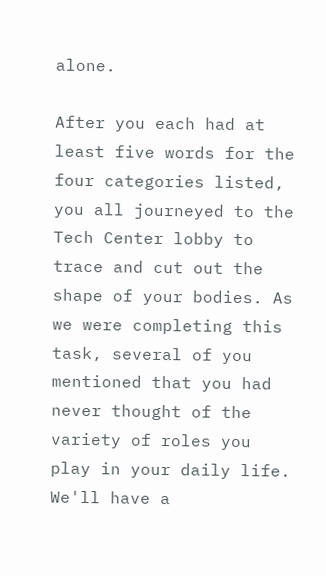alone.

After you each had at least five words for the four categories listed, you all journeyed to the Tech Center lobby to trace and cut out the shape of your bodies. As we were completing this task, several of you mentioned that you had never thought of the variety of roles you play in your daily life. We'll have a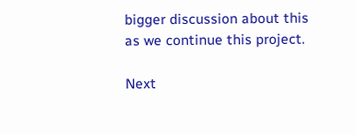bigger discussion about this as we continue this project.

Next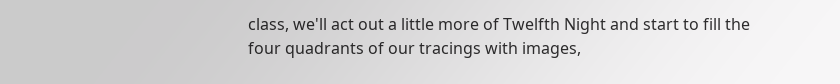class, we'll act out a little more of Twelfth Night and start to fill the four quadrants of our tracings with images,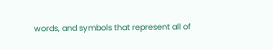words, and symbols that represent all of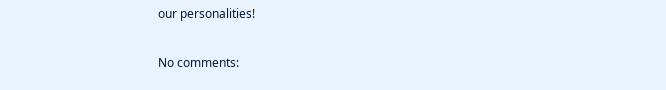our personalities!

No comments: